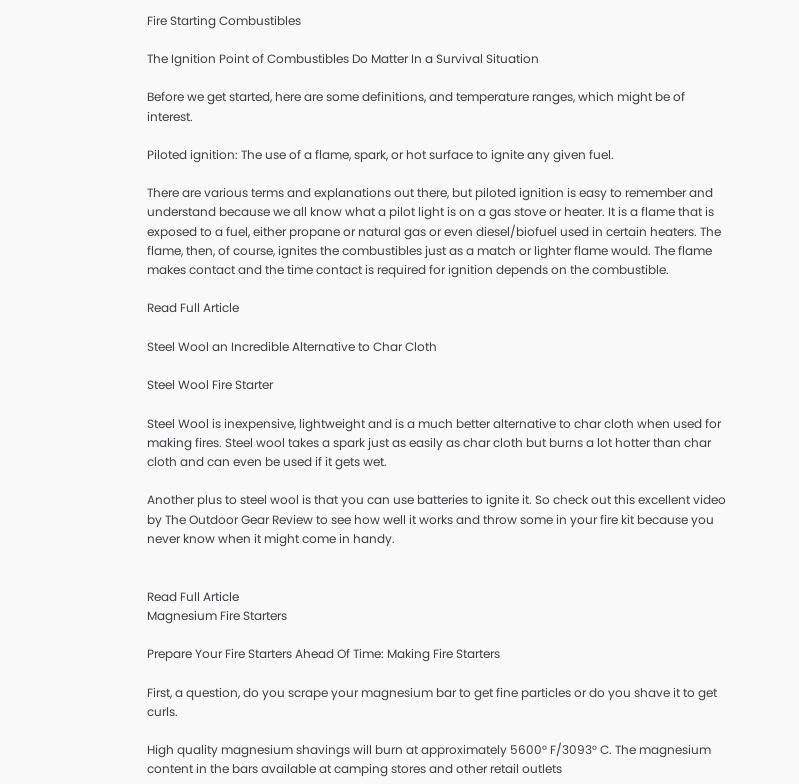Fire Starting Combustibles

The Ignition Point of Combustibles Do Matter In a Survival Situation

Before we get started, here are some definitions, and temperature ranges, which might be of interest.

Piloted ignition: The use of a flame, spark, or hot surface to ignite any given fuel.

There are various terms and explanations out there, but piloted ignition is easy to remember and understand because we all know what a pilot light is on a gas stove or heater. It is a flame that is exposed to a fuel, either propane or natural gas or even diesel/biofuel used in certain heaters. The flame, then, of course, ignites the combustibles just as a match or lighter flame would. The flame makes contact and the time contact is required for ignition depends on the combustible.

Read Full Article

Steel Wool an Incredible Alternative to Char Cloth

Steel Wool Fire Starter

Steel Wool is inexpensive, lightweight and is a much better alternative to char cloth when used for making fires. Steel wool takes a spark just as easily as char cloth but burns a lot hotter than char cloth and can even be used if it gets wet.

Another plus to steel wool is that you can use batteries to ignite it. So check out this excellent video by The Outdoor Gear Review to see how well it works and throw some in your fire kit because you never know when it might come in handy.


Read Full Article
Magnesium Fire Starters

Prepare Your Fire Starters Ahead Of Time: Making Fire Starters

First, a question, do you scrape your magnesium bar to get fine particles or do you shave it to get curls.

High quality magnesium shavings will burn at approximately 5600° F/3093° C. The magnesium content in the bars available at camping stores and other retail outlets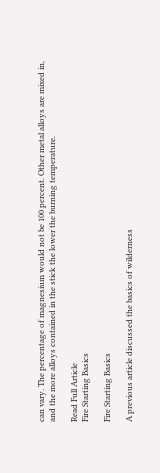can vary. The percentage of magnesium would not be 100 percent. Other metal alloys are mixed in, and the more alloys contained in the stick the lower the burning temperature.

Read Full Article
Fire Starting Basics

Fire Starting Basics

A previous article discussed the basics of wilderness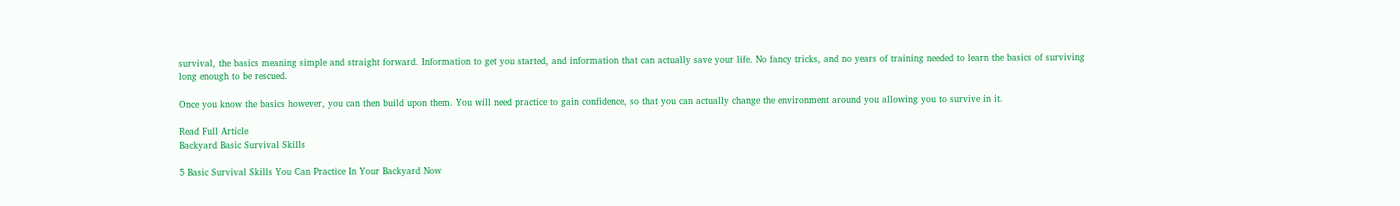survival, the basics meaning simple and straight forward. Information to get you started, and information that can actually save your life. No fancy tricks, and no years of training needed to learn the basics of surviving long enough to be rescued.

Once you know the basics however, you can then build upon them. You will need practice to gain confidence, so that you can actually change the environment around you allowing you to survive in it.

Read Full Article
Backyard Basic Survival Skills

5 Basic Survival Skills You Can Practice In Your Backyard Now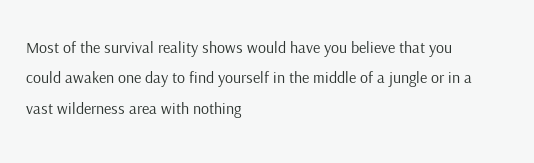Most of the survival reality shows would have you believe that you could awaken one day to find yourself in the middle of a jungle or in a vast wilderness area with nothing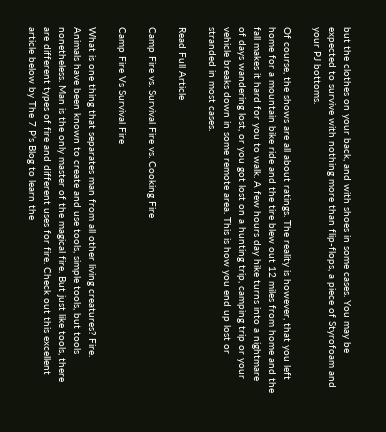but the clothes on your back, and with shoes in some cases. You may be expected to survive with nothing more than flip-flops, a piece of Styrofoam and your PJ bottoms.

Of course, the shows are all about ratings. The reality is however, that you left home for a mountain bike ride and the tire blew out 12 miles from home and the fall makes it hard for you to walk. A few hours day hike turns into a nightmare of days wandering lost, or you got lost on a hunting trip, camping trip or your vehicle breaks down in some remote area. This is how you end up lost or stranded in most cases.

Read Full Article

Camp Fire vs. Survival Fire vs. Cooking Fire

Camp Fire Vs Survival Fire

What is one thing that separates man from all other living creatures? Fire. Animals have been known to create and use tools, simple tools, but tools nonetheless. Man is the only master of the magical fire. But just like tools, there are different types of fire and different uses for fire. Check out this excellent article below by The 7 P’s Blog to learn the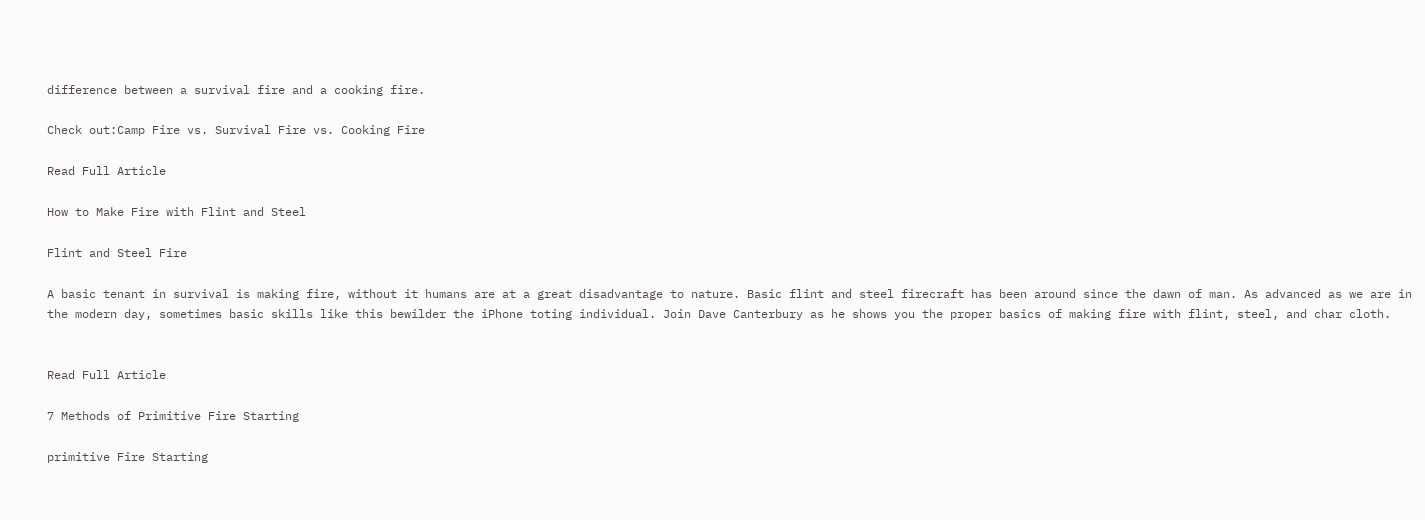difference between a survival fire and a cooking fire.

Check out:Camp Fire vs. Survival Fire vs. Cooking Fire

Read Full Article

How to Make Fire with Flint and Steel

Flint and Steel Fire

A basic tenant in survival is making fire, without it humans are at a great disadvantage to nature. Basic flint and steel firecraft has been around since the dawn of man. As advanced as we are in the modern day, sometimes basic skills like this bewilder the iPhone toting individual. Join Dave Canterbury as he shows you the proper basics of making fire with flint, steel, and char cloth.


Read Full Article

7 Methods of Primitive Fire Starting

primitive Fire Starting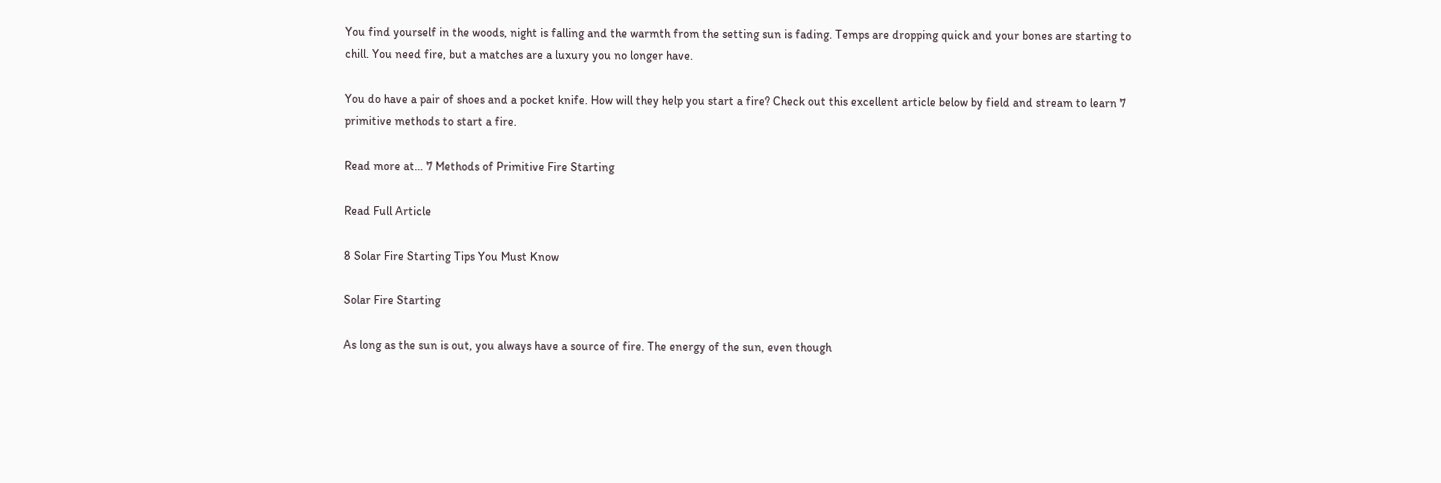You find yourself in the woods, night is falling and the warmth from the setting sun is fading. Temps are dropping quick and your bones are starting to chill. You need fire, but a matches are a luxury you no longer have.

You do have a pair of shoes and a pocket knife. How will they help you start a fire? Check out this excellent article below by field and stream to learn 7 primitive methods to start a fire.

Read more at… 7 Methods of Primitive Fire Starting

Read Full Article

8 Solar Fire Starting Tips You Must Know

Solar Fire Starting

As long as the sun is out, you always have a source of fire. The energy of the sun, even though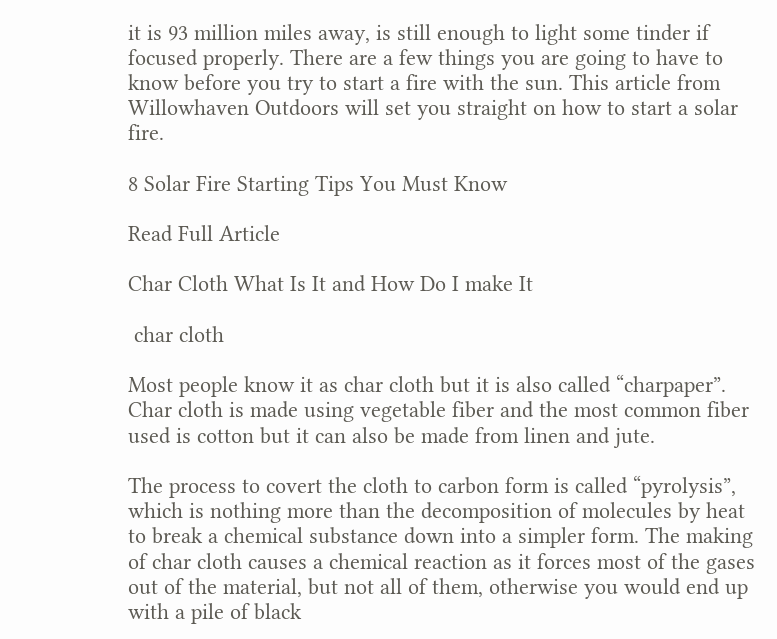it is 93 million miles away, is still enough to light some tinder if focused properly. There are a few things you are going to have to know before you try to start a fire with the sun. This article from Willowhaven Outdoors will set you straight on how to start a solar fire.

8 Solar Fire Starting Tips You Must Know

Read Full Article

Char Cloth What Is It and How Do I make It

 char cloth

Most people know it as char cloth but it is also called “charpaper”. Char cloth is made using vegetable fiber and the most common fiber used is cotton but it can also be made from linen and jute.

The process to covert the cloth to carbon form is called “pyrolysis”, which is nothing more than the decomposition of molecules by heat to break a chemical substance down into a simpler form. The making of char cloth causes a chemical reaction as it forces most of the gases out of the material, but not all of them, otherwise you would end up with a pile of black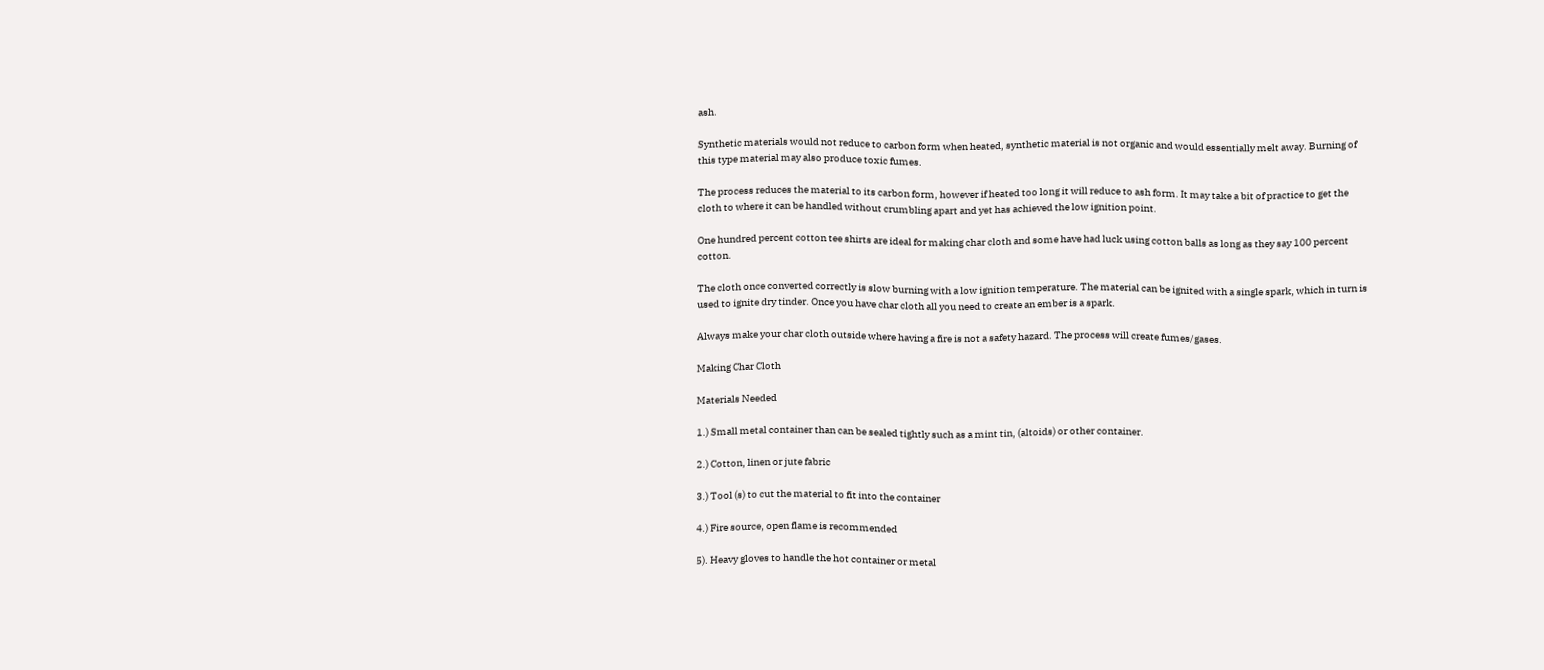ash.

Synthetic materials would not reduce to carbon form when heated, synthetic material is not organic and would essentially melt away. Burning of this type material may also produce toxic fumes.

The process reduces the material to its carbon form, however if heated too long it will reduce to ash form. It may take a bit of practice to get the cloth to where it can be handled without crumbling apart and yet has achieved the low ignition point.

One hundred percent cotton tee shirts are ideal for making char cloth and some have had luck using cotton balls as long as they say 100 percent cotton.

The cloth once converted correctly is slow burning with a low ignition temperature. The material can be ignited with a single spark, which in turn is used to ignite dry tinder. Once you have char cloth all you need to create an ember is a spark.

Always make your char cloth outside where having a fire is not a safety hazard. The process will create fumes/gases.

Making Char Cloth

Materials Needed

1.) Small metal container than can be sealed tightly such as a mint tin, (altoids) or other container.

2.) Cotton, linen or jute fabric

3.) Tool (s) to cut the material to fit into the container

4.) Fire source, open flame is recommended

5). Heavy gloves to handle the hot container or metal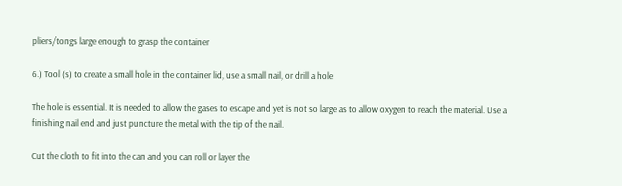pliers/tongs large enough to grasp the container

6.) Tool (s) to create a small hole in the container lid, use a small nail, or drill a hole

The hole is essential. It is needed to allow the gases to escape and yet is not so large as to allow oxygen to reach the material. Use a finishing nail end and just puncture the metal with the tip of the nail.

Cut the cloth to fit into the can and you can roll or layer the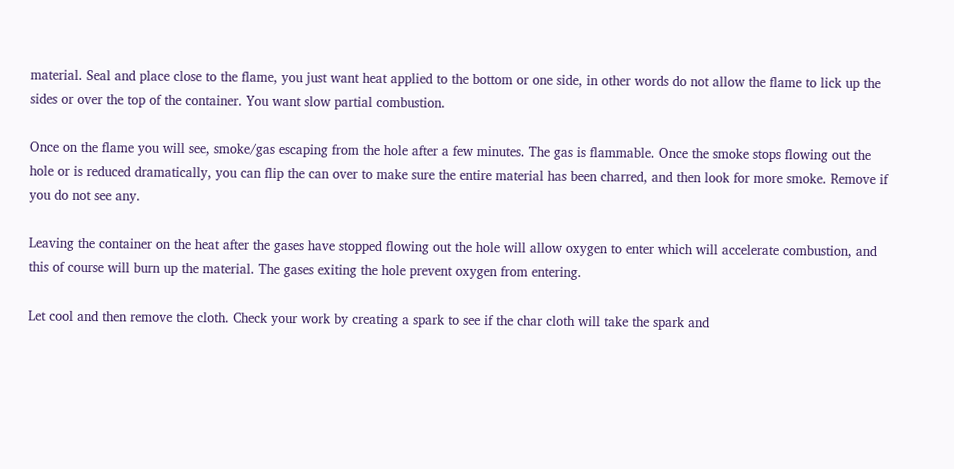material. Seal and place close to the flame, you just want heat applied to the bottom or one side, in other words do not allow the flame to lick up the sides or over the top of the container. You want slow partial combustion.

Once on the flame you will see, smoke/gas escaping from the hole after a few minutes. The gas is flammable. Once the smoke stops flowing out the hole or is reduced dramatically, you can flip the can over to make sure the entire material has been charred, and then look for more smoke. Remove if you do not see any.

Leaving the container on the heat after the gases have stopped flowing out the hole will allow oxygen to enter which will accelerate combustion, and this of course will burn up the material. The gases exiting the hole prevent oxygen from entering.

Let cool and then remove the cloth. Check your work by creating a spark to see if the char cloth will take the spark and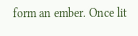form an ember. Once lit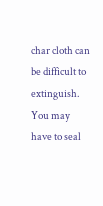char cloth can be difficult to extinguish. You may have to seal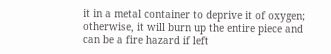it in a metal container to deprive it of oxygen; otherwise, it will burn up the entire piece and can be a fire hazard if left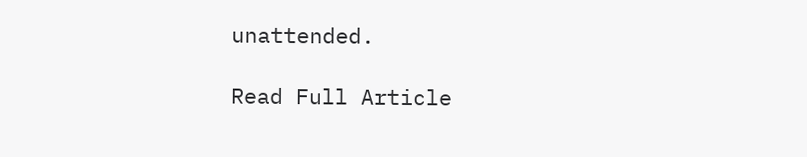unattended.

Read Full Article